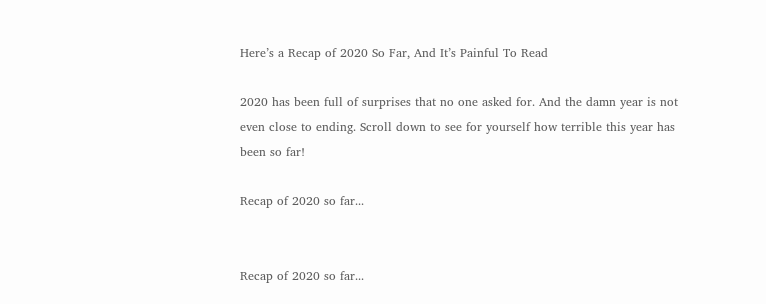Here’s a Recap of 2020 So Far, And It’s Painful To Read

2020 has been full of surprises that no one asked for. And the damn year is not even close to ending. Scroll down to see for yourself how terrible this year has been so far!

Recap of 2020 so far...


Recap of 2020 so far...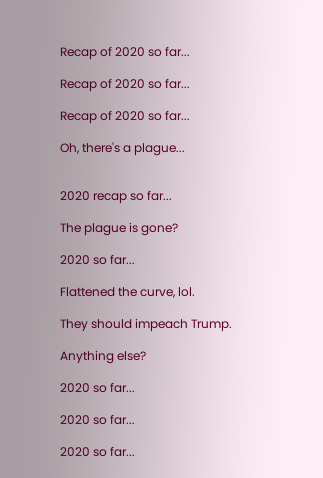Recap of 2020 so far...

Recap of 2020 so far...

Recap of 2020 so far...

Oh, there's a plague...


2020 recap so far...

The plague is gone?

2020 so far...

Flattened the curve, lol.

They should impeach Trump.

Anything else?

2020 so far...

2020 so far...

2020 so far...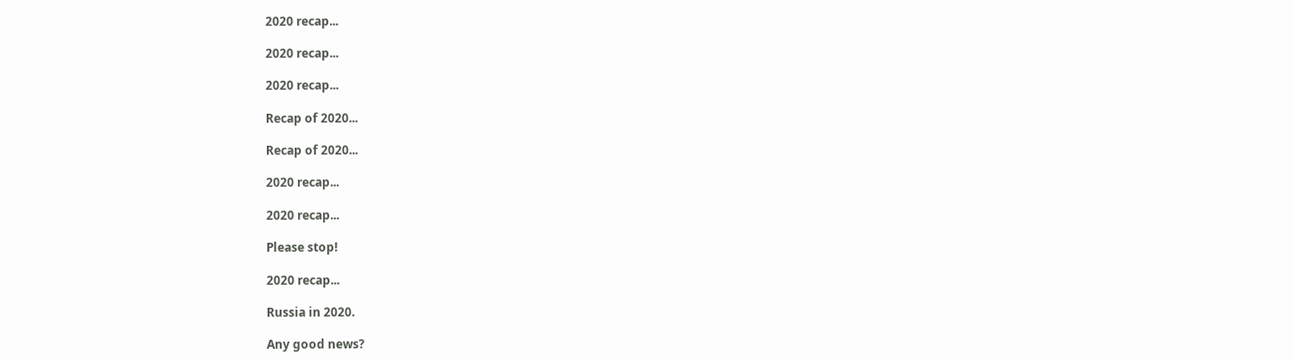2020 recap...

2020 recap...

2020 recap...

Recap of 2020...

Recap of 2020...

2020 recap...

2020 recap...

Please stop!

2020 recap...

Russia in 2020.

Any good news?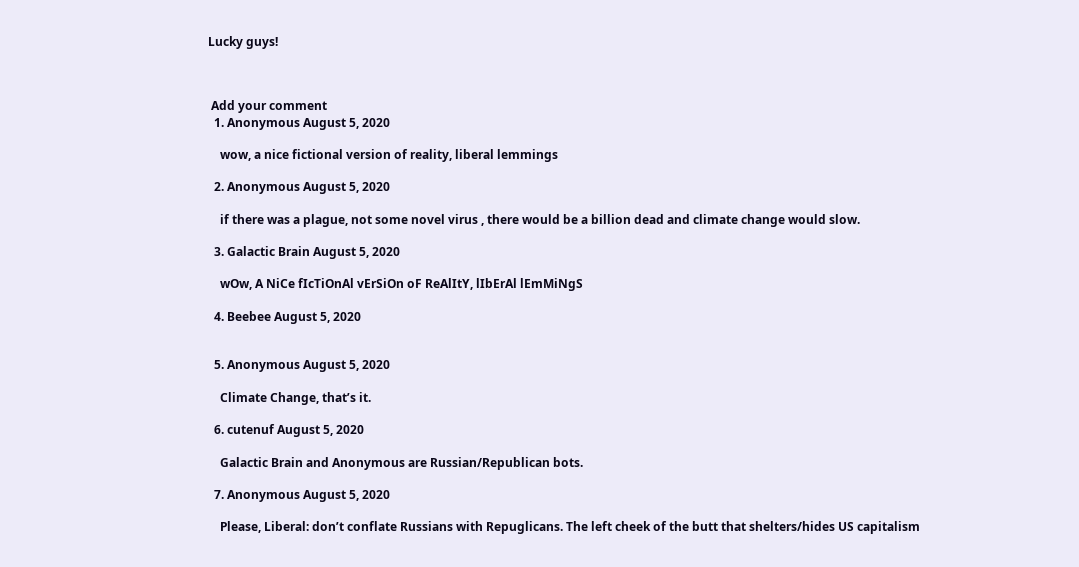Lucky guys!



 Add your comment
  1. Anonymous August 5, 2020

    wow, a nice fictional version of reality, liberal lemmings

  2. Anonymous August 5, 2020

    if there was a plague, not some novel virus , there would be a billion dead and climate change would slow.

  3. Galactic Brain August 5, 2020

    wOw, A NiCe fIcTiOnAl vErSiOn oF ReAlItY, lIbErAl lEmMiNgS

  4. Beebee August 5, 2020


  5. Anonymous August 5, 2020

    Climate Change, that’s it.

  6. cutenuf August 5, 2020

    Galactic Brain and Anonymous are Russian/Republican bots.

  7. Anonymous August 5, 2020

    Please, Liberal: don’t conflate Russians with Repuglicans. The left cheek of the butt that shelters/hides US capitalism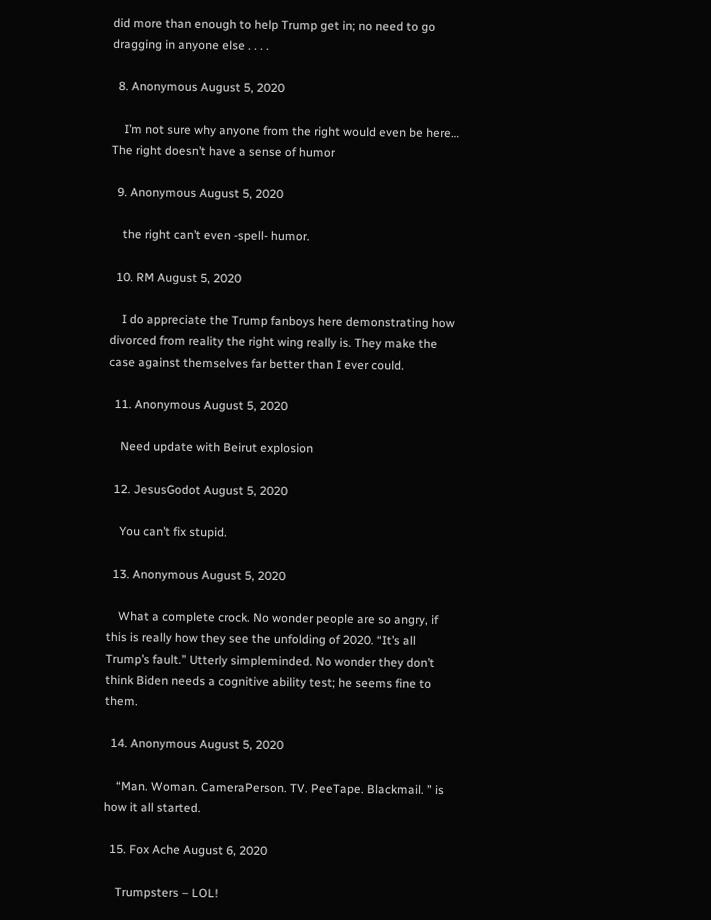did more than enough to help Trump get in; no need to go dragging in anyone else . . . .

  8. Anonymous August 5, 2020

    I’m not sure why anyone from the right would even be here… The right doesn’t have a sense of humor

  9. Anonymous August 5, 2020

    the right can’t even -spell- humor.

  10. RM August 5, 2020

    I do appreciate the Trump fanboys here demonstrating how divorced from reality the right wing really is. They make the case against themselves far better than I ever could.

  11. Anonymous August 5, 2020

    Need update with Beirut explosion

  12. JesusGodot August 5, 2020

    You can’t fix stupid.

  13. Anonymous August 5, 2020

    What a complete crock. No wonder people are so angry, if this is really how they see the unfolding of 2020. “It’s all Trump’s fault.” Utterly simpleminded. No wonder they don’t think Biden needs a cognitive ability test; he seems fine to them.

  14. Anonymous August 5, 2020

    “Man. Woman. CameraPerson. TV. PeeTape. Blackmail. ” is how it all started.

  15. Fox Ache August 6, 2020

    Trumpsters – LOL!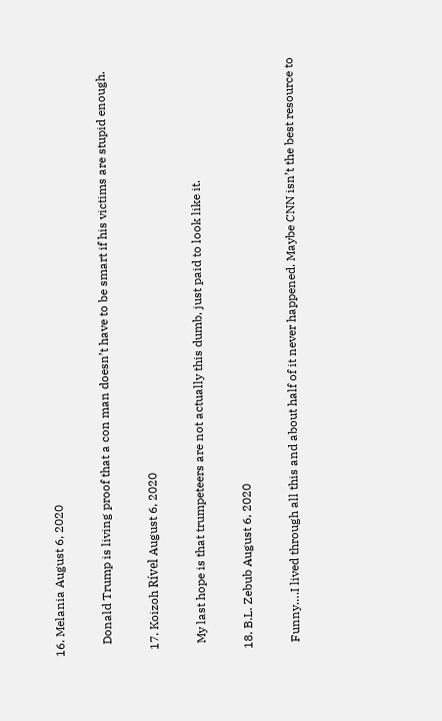16. Melania August 6, 2020

    Donald Trump is living proof that a con man doesn’t have to be smart if his victims are stupid enough.

  17. Koizoh Rível August 6, 2020

    My last hope is that trumpeteers are not actually this dumb, just paid to look like it.

  18. B.L. Zebub August 6, 2020

    Funny….I lived through all this and about half of it never happened. Maybe CNN isn’t the best resource to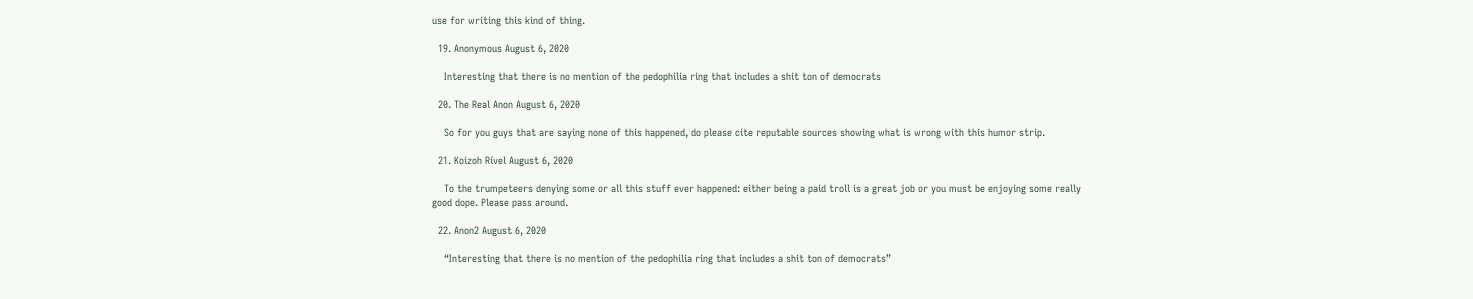use for writing this kind of thing.

  19. Anonymous August 6, 2020

    Interesting that there is no mention of the pedophilia ring that includes a shit ton of democrats

  20. The Real Anon August 6, 2020

    So for you guys that are saying none of this happened, do please cite reputable sources showing what is wrong with this humor strip.

  21. Koizoh Rível August 6, 2020

    To the trumpeteers denying some or all this stuff ever happened: either being a paid troll is a great job or you must be enjoying some really good dope. Please pass around.

  22. Anon2 August 6, 2020

    “Interesting that there is no mention of the pedophilia ring that includes a shit ton of democrats”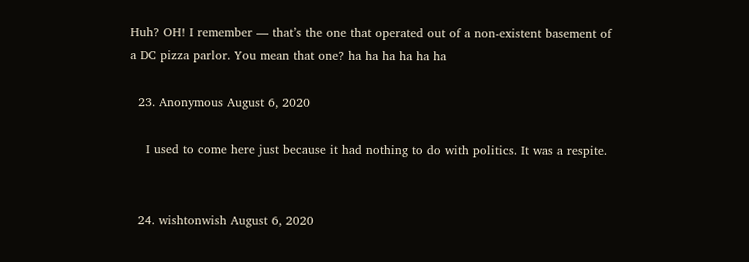Huh? OH! I remember — that’s the one that operated out of a non-existent basement of a DC pizza parlor. You mean that one? ha ha ha ha ha ha

  23. Anonymous August 6, 2020

    I used to come here just because it had nothing to do with politics. It was a respite.


  24. wishtonwish August 6, 2020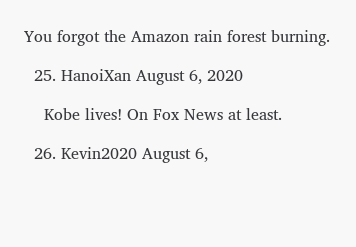You forgot the Amazon rain forest burning.

  25. HanoiXan August 6, 2020

    Kobe lives! On Fox News at least.

  26. Kevin2020 August 6,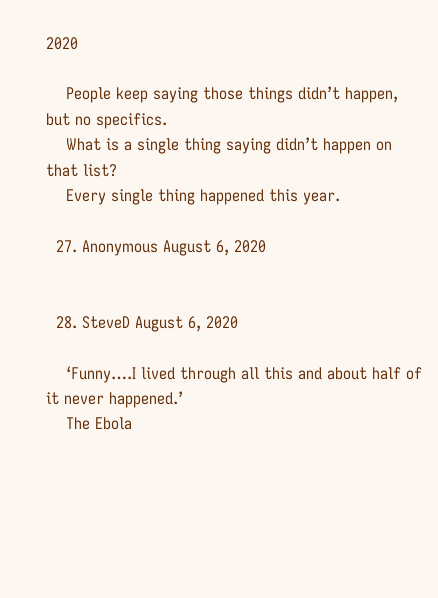2020

    People keep saying those things didn’t happen, but no specifics.
    What is a single thing saying didn’t happen on that list?
    Every single thing happened this year.

  27. Anonymous August 6, 2020


  28. SteveD August 6, 2020

    ‘Funny….I lived through all this and about half of it never happened.’
    The Ebola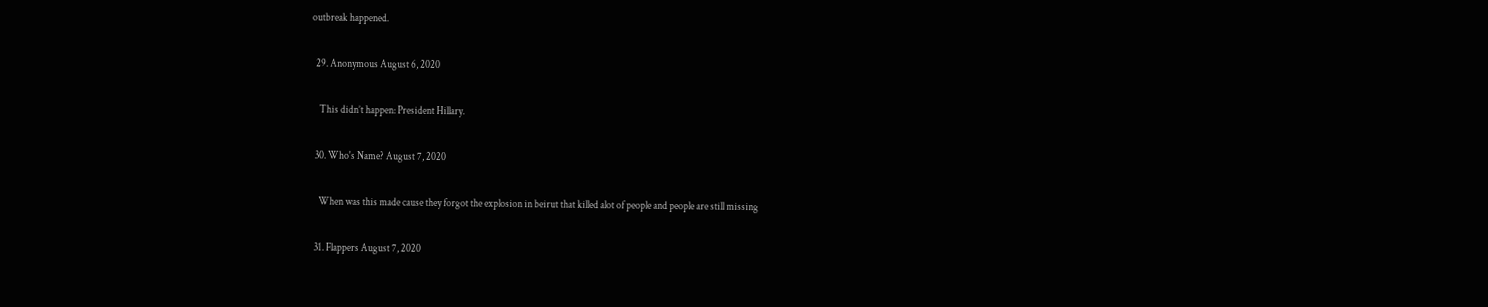outbreak happened.

  29. Anonymous August 6, 2020

    This didn’t happen: President Hillary.

  30. Who's Name? August 7, 2020

    When was this made cause they forgot the explosion in beirut that killed alot of people and people are still missing

  31. Flappers August 7, 2020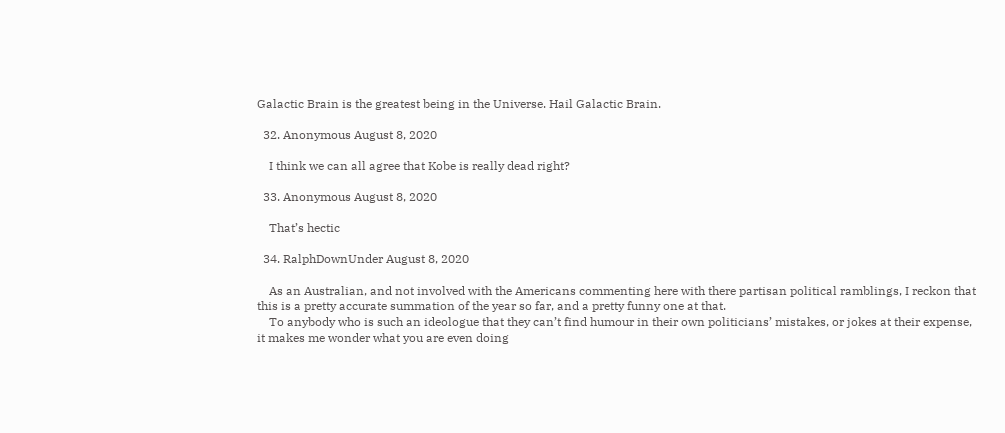Galactic Brain is the greatest being in the Universe. Hail Galactic Brain.

  32. Anonymous August 8, 2020

    I think we can all agree that Kobe is really dead right?

  33. Anonymous August 8, 2020

    That’s hectic

  34. RalphDownUnder August 8, 2020

    As an Australian, and not involved with the Americans commenting here with there partisan political ramblings, I reckon that this is a pretty accurate summation of the year so far, and a pretty funny one at that.
    To anybody who is such an ideologue that they can’t find humour in their own politicians’ mistakes, or jokes at their expense, it makes me wonder what you are even doing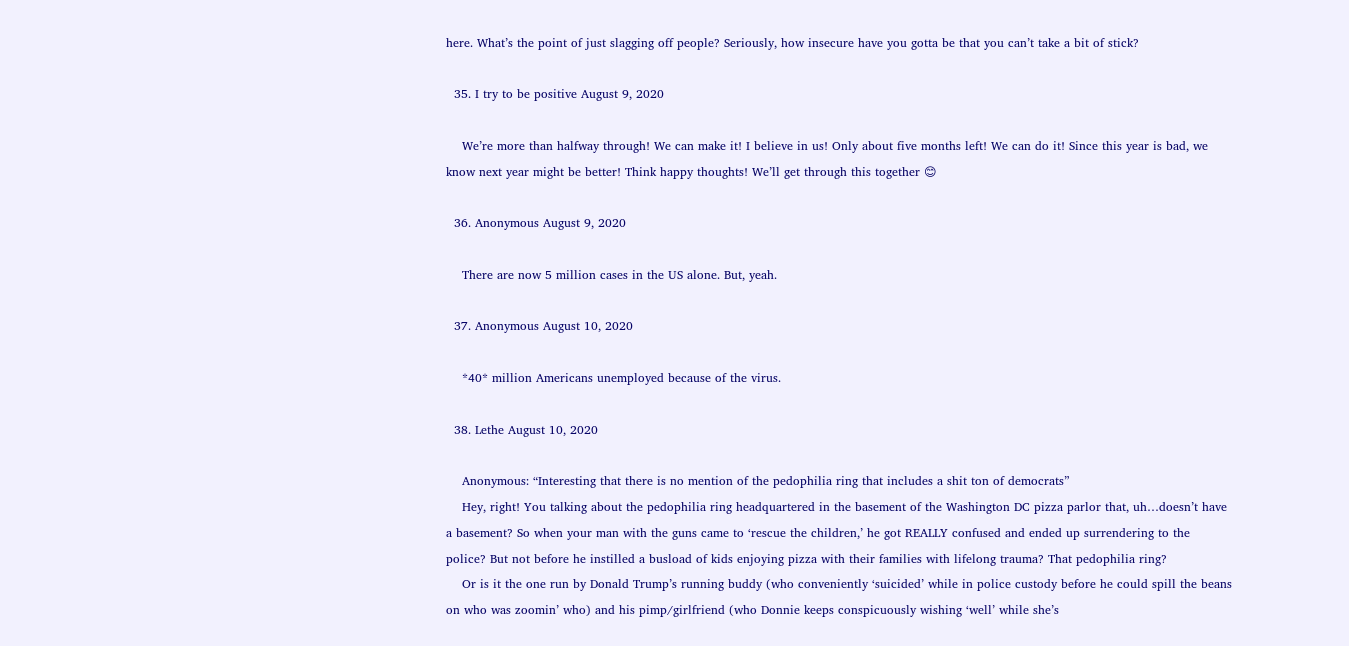here. What’s the point of just slagging off people? Seriously, how insecure have you gotta be that you can’t take a bit of stick?

  35. I try to be positive August 9, 2020

    We’re more than halfway through! We can make it! I believe in us! Only about five months left! We can do it! Since this year is bad, we know next year might be better! Think happy thoughts! We’ll get through this together 😊

  36. Anonymous August 9, 2020

    There are now 5 million cases in the US alone. But, yeah.

  37. Anonymous August 10, 2020

    *40* million Americans unemployed because of the virus.

  38. Lethe August 10, 2020

    Anonymous: “Interesting that there is no mention of the pedophilia ring that includes a shit ton of democrats”
    Hey, right! You talking about the pedophilia ring headquartered in the basement of the Washington DC pizza parlor that, uh…doesn’t have a basement? So when your man with the guns came to ‘rescue the children,’ he got REALLY confused and ended up surrendering to the police? But not before he instilled a busload of kids enjoying pizza with their families with lifelong trauma? That pedophilia ring?
    Or is it the one run by Donald Trump’s running buddy (who conveniently ‘suicided’ while in police custody before he could spill the beans on who was zoomin’ who) and his pimp/girlfriend (who Donnie keeps conspicuously wishing ‘well’ while she’s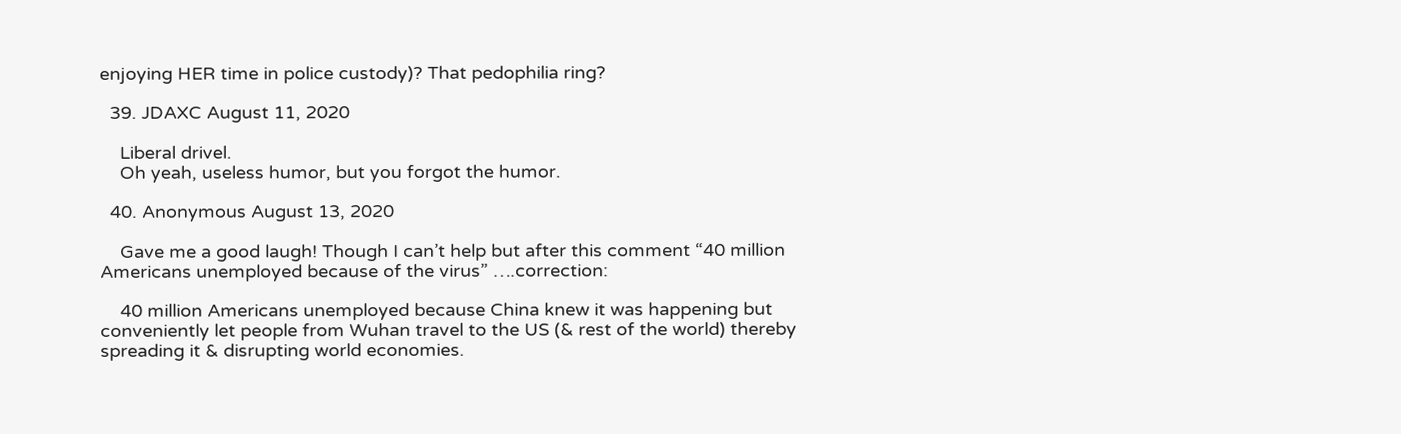enjoying HER time in police custody)? That pedophilia ring?

  39. JDAXC August 11, 2020

    Liberal drivel.
    Oh yeah, useless humor, but you forgot the humor.

  40. Anonymous August 13, 2020

    Gave me a good laugh! Though I can’t help but after this comment “40 million Americans unemployed because of the virus” ….correction:

    40 million Americans unemployed because China knew it was happening but conveniently let people from Wuhan travel to the US (& rest of the world) thereby spreading it & disrupting world economies.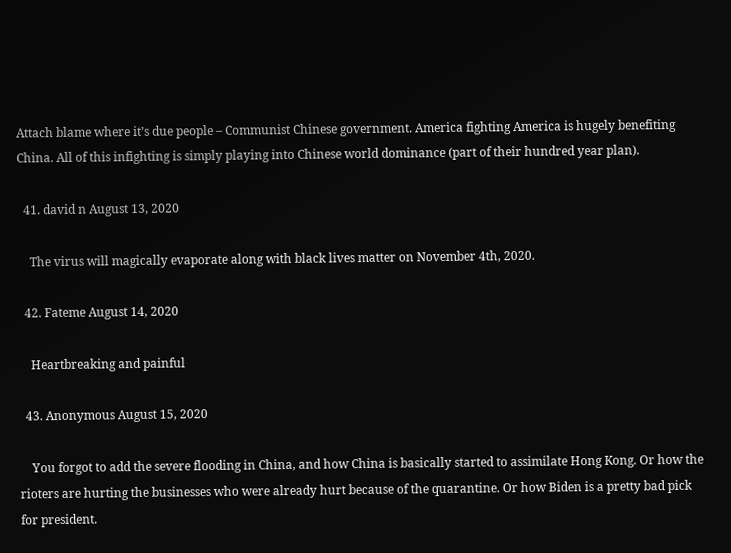Attach blame where it’s due people – Communist Chinese government. America fighting America is hugely benefiting China. All of this infighting is simply playing into Chinese world dominance (part of their hundred year plan).

  41. david n August 13, 2020

    The virus will magically evaporate along with black lives matter on November 4th, 2020.

  42. Fateme August 14, 2020

    Heartbreaking and painful

  43. Anonymous August 15, 2020

    You forgot to add the severe flooding in China, and how China is basically started to assimilate Hong Kong. Or how the rioters are hurting the businesses who were already hurt because of the quarantine. Or how Biden is a pretty bad pick for president.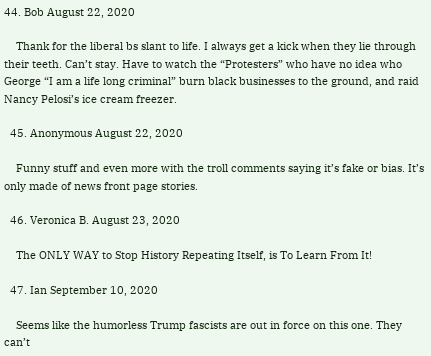44. Bob August 22, 2020

    Thank for the liberal bs slant to life. I always get a kick when they lie through their teeth. Can’t stay. Have to watch the “Protesters” who have no idea who George “I am a life long criminal” burn black businesses to the ground, and raid Nancy Pelosi’s ice cream freezer.

  45. Anonymous August 22, 2020

    Funny stuff and even more with the troll comments saying it’s fake or bias. It’s only made of news front page stories.

  46. Veronica B. August 23, 2020

    The ONLY WAY to Stop History Repeating Itself, is To Learn From It!

  47. Ian September 10, 2020

    Seems like the humorless Trump fascists are out in force on this one. They can’t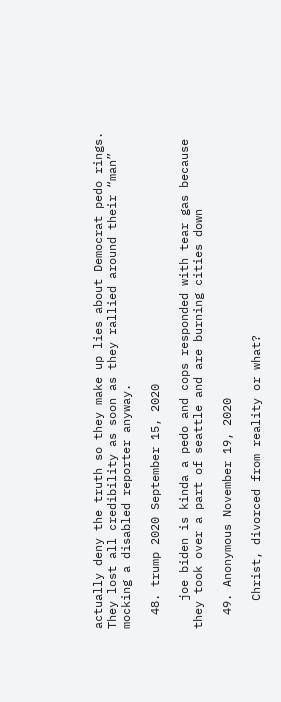actually deny the truth so they make up lies about Democrat pedo rings. They lost all credibility as soon as they rallied around their “man” mocking a disabled reporter anyway.

  48. trump 2020 September 15, 2020

    joe biden is kinda a pedo and cops responded with tear gas because they took over a part of seattle and are burning cities down

  49. Anonymous November 19, 2020

    Christ, divorced from reality or what?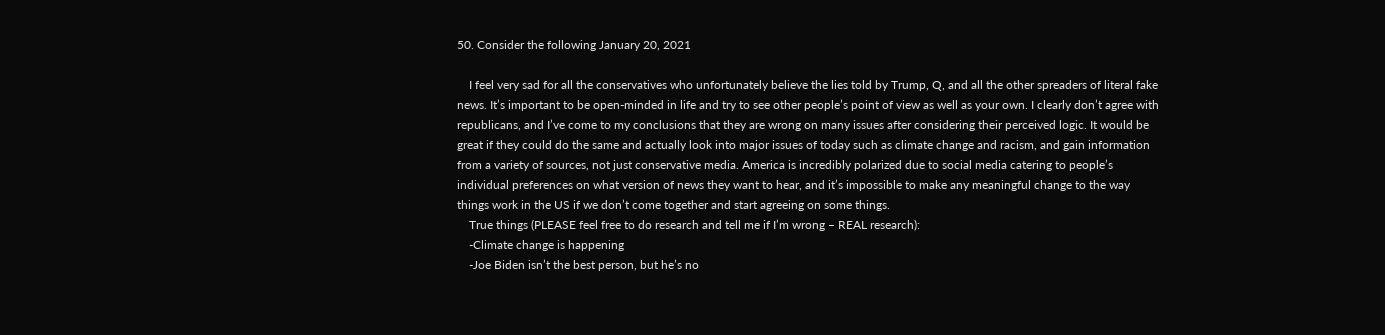50. Consider the following January 20, 2021

    I feel very sad for all the conservatives who unfortunately believe the lies told by Trump, Q, and all the other spreaders of literal fake news. It’s important to be open-minded in life and try to see other people’s point of view as well as your own. I clearly don’t agree with republicans, and I’ve come to my conclusions that they are wrong on many issues after considering their perceived logic. It would be great if they could do the same and actually look into major issues of today such as climate change and racism, and gain information from a variety of sources, not just conservative media. America is incredibly polarized due to social media catering to people’s individual preferences on what version of news they want to hear, and it’s impossible to make any meaningful change to the way things work in the US if we don’t come together and start agreeing on some things.
    True things (PLEASE feel free to do research and tell me if I’m wrong – REAL research):
    -Climate change is happening
    -Joe Biden isn’t the best person, but he’s no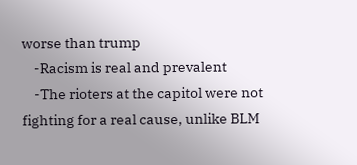worse than trump
    -Racism is real and prevalent
    -The rioters at the capitol were not fighting for a real cause, unlike BLM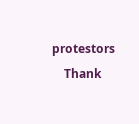protestors
    Thank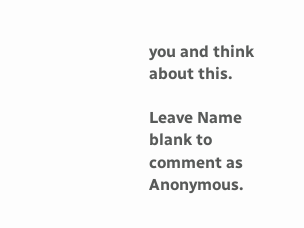you and think about this.

Leave Name blank to comment as Anonymous.